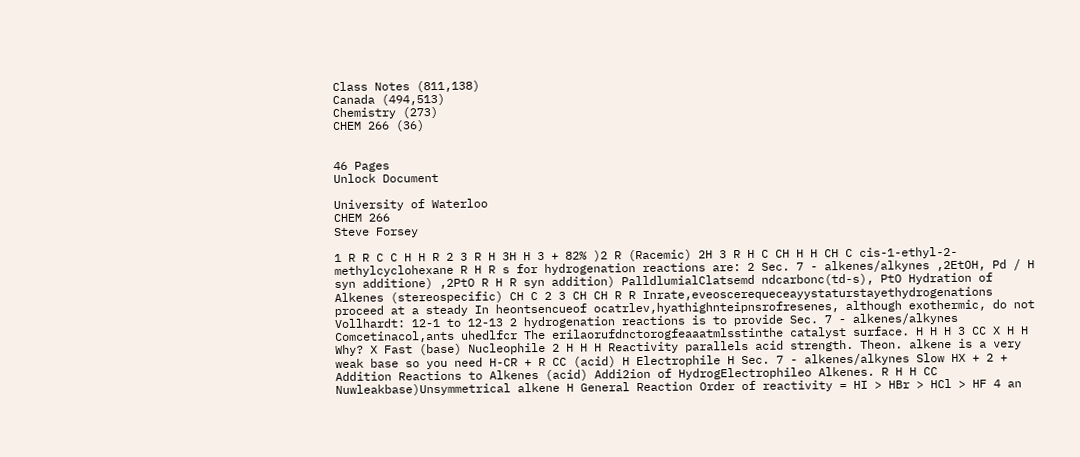Class Notes (811,138)
Canada (494,513)
Chemistry (273)
CHEM 266 (36)


46 Pages
Unlock Document

University of Waterloo
CHEM 266
Steve Forsey

1 R R C C H H R 2 3 R H 3H H 3 + 82% )2 R (Racemic) 2H 3 R H C CH H H CH C cis-1-ethyl-2-methylcyclohexane R H R s for hydrogenation reactions are: 2 Sec. 7 - alkenes/alkynes ,2EtOH, Pd / H syn additione) ,2PtO R H R syn addition) PalldlumialClatsemd ndcarbonc(td-s), PtO Hydration of Alkenes (stereospecific) CH C 2 3 CH CH R R Inrate,eveoscerequeceayystaturstayethydrogenations proceed at a steady In heontsencueof ocatrlev,hyathighnteipnsrofresenes, although exothermic, do not Vollhardt: 12-1 to 12-13 2 hydrogenation reactions is to provide Sec. 7 - alkenes/alkynes Comcetinacol,ants uhedlfcr The erilaorufdnctorogfeaaatmlsstinthe catalyst surface. H H H 3 CC X H H Why? X Fast (base) Nucleophile 2 H H H Reactivity parallels acid strength. Theon. alkene is a very weak base so you need H-CR + R CC (acid) H Electrophile H Sec. 7 - alkenes/alkynes Slow HX + 2 + Addition Reactions to Alkenes (acid) Addi2ion of HydrogElectrophileo Alkenes. R H H CC Nuwleakbase)Unsymmetrical alkene H General Reaction Order of reactivity = HI > HBr > HCl > HF 4 an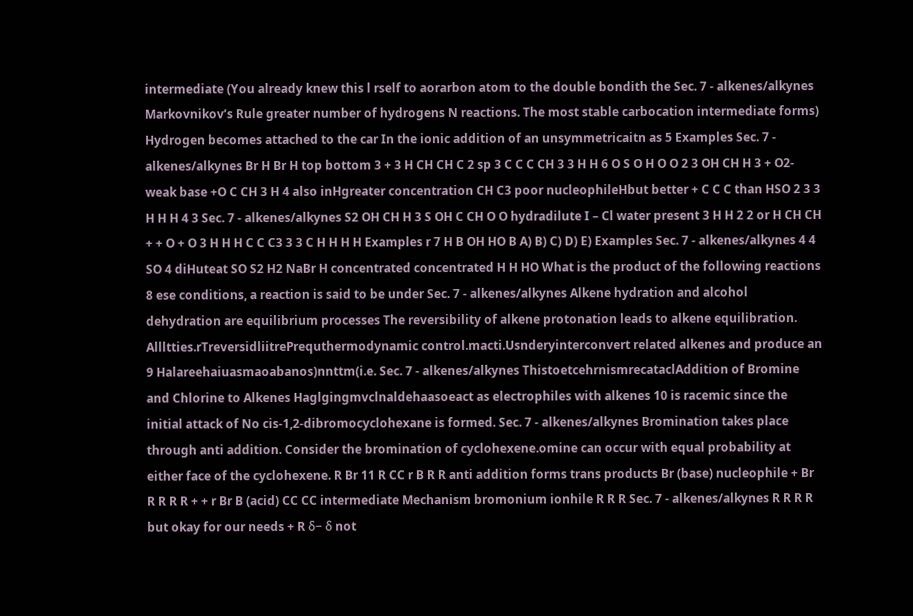intermediate (You already knew this l rself to aorarbon atom to the double bondith the Sec. 7 - alkenes/alkynes Markovnikov’s Rule greater number of hydrogens N reactions. The most stable carbocation intermediate forms) Hydrogen becomes attached to the car In the ionic addition of an unsymmetricaitn as 5 Examples Sec. 7 - alkenes/alkynes Br H Br H top bottom 3 + 3 H CH CH C 2 sp 3 C C C CH 3 3 H H 6 O S O H O O 2 3 OH CH H 3 + O2- weak base +O C CH 3 H 4 also inHgreater concentration CH C3 poor nucleophileHbut better + C C C than HSO 2 3 3 H H H 4 3 Sec. 7 - alkenes/alkynes S2 OH CH H 3 S OH C CH O O hydradilute I – Cl water present 3 H H 2 2 or H CH CH + + O + O 3 H H H C C C3 3 3 C H H H H Examples r 7 H B OH HO B A) B) C) D) E) Examples Sec. 7 - alkenes/alkynes 4 4 SO 4 diHuteat SO S2 H2 NaBr H concentrated concentrated H H HO What is the product of the following reactions 8 ese conditions, a reaction is said to be under Sec. 7 - alkenes/alkynes Alkene hydration and alcohol dehydration are equilibrium processes The reversibility of alkene protonation leads to alkene equilibration. Allltties.rTreversidliitrePrequthermodynamic control.macti.Usnderyinterconvert related alkenes and produce an 9 Halareehaiuasmaoabanos)nnttm(i.e. Sec. 7 - alkenes/alkynes ThistoetcehrnismrecataclAddition of Bromine and Chlorine to Alkenes Haglgingmvclnaldehaasoeact as electrophiles with alkenes 10 is racemic since the initial attack of No cis-1,2-dibromocyclohexane is formed. Sec. 7 - alkenes/alkynes Bromination takes place through anti addition. Consider the bromination of cyclohexene.omine can occur with equal probability at either face of the cyclohexene. R Br 11 R CC r B R R anti addition forms trans products Br (base) nucleophile + Br R R R R + + r Br B (acid) CC CC intermediate Mechanism bromonium ionhile R R R Sec. 7 - alkenes/alkynes R R R R but okay for our needs + R δ− δ not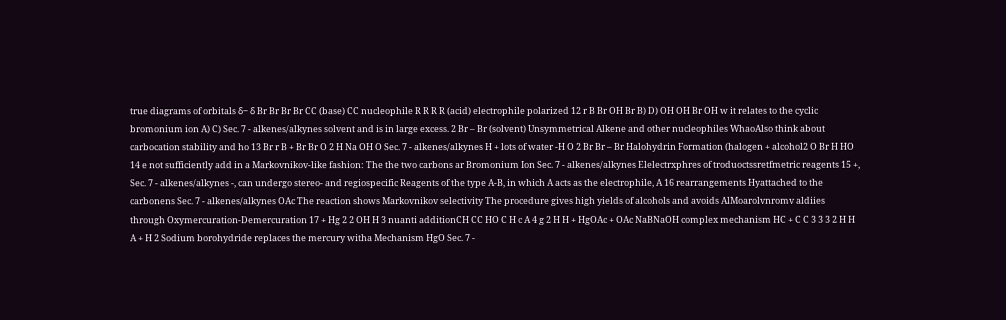true diagrams of orbitals δ− δ Br Br Br Br CC (base) CC nucleophile R R R R (acid) electrophile polarized 12 r B Br OH Br B) D) OH OH Br OH w it relates to the cyclic bromonium ion A) C) Sec. 7 - alkenes/alkynes solvent and is in large excess. 2 Br – Br (solvent) Unsymmetrical Alkene and other nucleophiles WhaoAlso think about carbocation stability and ho 13 Br r B + Br Br O 2 H Na OH O Sec. 7 - alkenes/alkynes H + lots of water -H O 2 Br Br – Br Halohydrin Formation (halogen + alcohol2 O Br H HO 14 e not sufficiently add in a Markovnikov-like fashion: The the two carbons ar Bromonium Ion Sec. 7 - alkenes/alkynes Elelectrxphres of troduoctssretfmetric reagents 15 +, Sec. 7 - alkenes/alkynes -, can undergo stereo- and regiospecific Reagents of the type A-B, in which A acts as the electrophile, A 16 rearrangements Hyattached to the carbonens Sec. 7 - alkenes/alkynes OAc The reaction shows Markovnikov selectivity The procedure gives high yields of alcohols and avoids AlMoarolvnromv aldiies through Oxymercuration-Demercuration 17 + Hg 2 2 OH H 3 nuanti additionCH CC HO C H c A 4 g 2 H H + HgOAc + OAc NaBNaOH complex mechanism HC + C C 3 3 3 2 H H A + H 2 Sodium borohydride replaces the mercury witha Mechanism HgO Sec. 7 -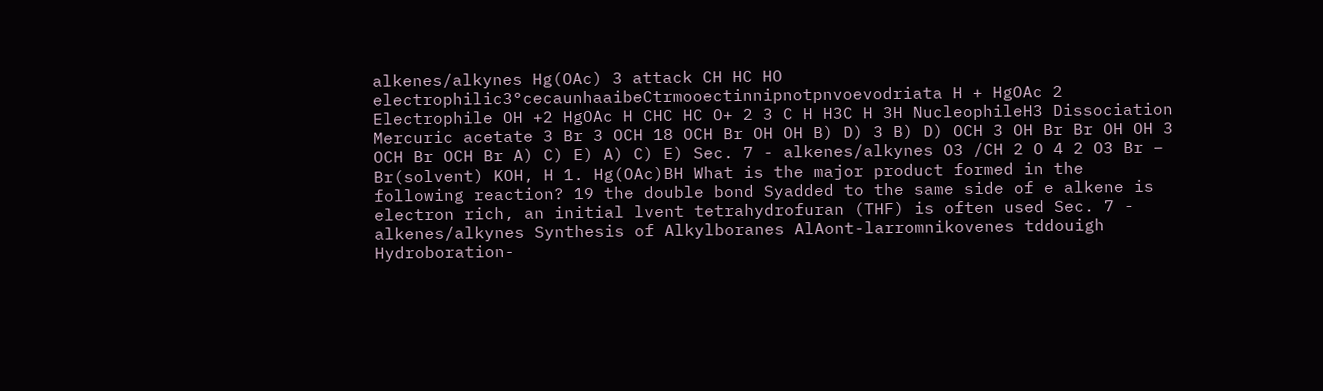alkenes/alkynes Hg(OAc) 3 attack CH HC HO electrophilic3°cecaunhaaibeCtrmooectinnipnotpnvoevodriata H + HgOAc 2 Electrophile OH +2 HgOAc H CHC HC O+ 2 3 C H H3C H 3H NucleophileH3 Dissociation Mercuric acetate 3 Br 3 OCH 18 OCH Br OH OH B) D) 3 B) D) OCH 3 OH Br Br OH OH 3 OCH Br OCH Br A) C) E) A) C) E) Sec. 7 - alkenes/alkynes O3 /CH 2 O 4 2 O3 Br – Br(solvent) KOH, H 1. Hg(OAc)BH What is the major product formed in the following reaction? 19 the double bond Syadded to the same side of e alkene is electron rich, an initial lvent tetrahydrofuran (THF) is often used Sec. 7 - alkenes/alkynes Synthesis of Alkylboranes AlAont-larromnikovenes tddouigh Hydroboration-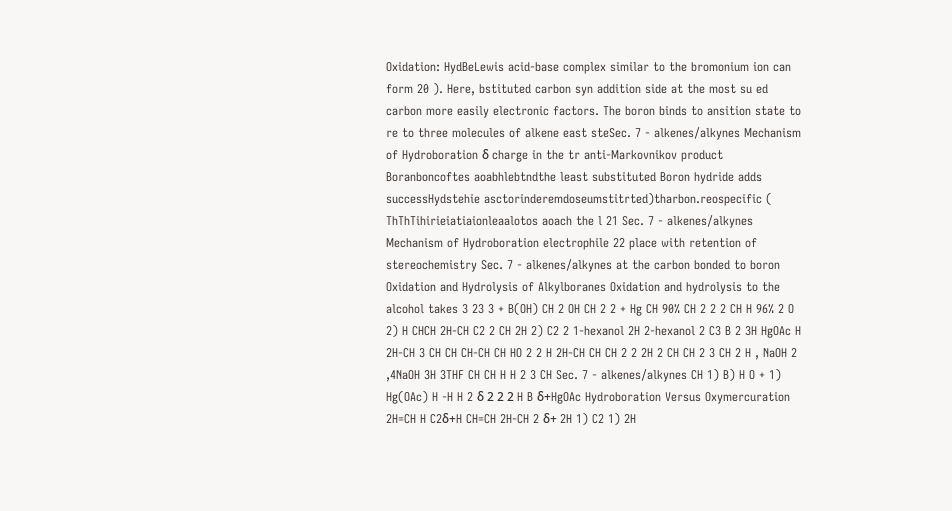Oxidation: HydBeLewis acid-base complex similar to the bromonium ion can form 20 ). Here, bstituted carbon syn addition side at the most su ed carbon more easily electronic factors. The boron binds to ansition state to re to three molecules of alkene east steSec. 7 - alkenes/alkynes Mechanism of Hydroboration δ charge in the tr anti-Markovnikov product Boranboncoftes aoabhlebtndthe least substituted Boron hydride adds successHydstehie asctorinderemdoseumstitrted)tharbon.reospecific ( ThThTihirieiatiaionleaalotos aoach the l 21 Sec. 7 - alkenes/alkynes Mechanism of Hydroboration electrophile 22 place with retention of stereochemistry Sec. 7 - alkenes/alkynes at the carbon bonded to boron Oxidation and Hydrolysis of Alkylboranes Oxidation and hydrolysis to the alcohol takes 3 23 3 + B(OH) CH 2 OH CH 2 2 + Hg CH 90% CH 2 2 2 CH H 96% 2 O 2) H CHCH 2H-CH C2 2 CH 2H 2) C2 2 1-hexanol 2H 2-hexanol 2 C3 B 2 3H HgOAc H 2H-CH 3 CH CH CH-CH CH HO 2 2 H 2H-CH CH CH 2 2 2H 2 CH CH 2 3 CH 2 H , NaOH 2 ,4NaOH 3H 3THF CH CH H H 2 3 CH Sec. 7 - alkenes/alkynes CH 1) B) H O + 1) Hg(OAc) H -H H 2 δ 2 2 2 H B δ+HgOAc Hydroboration Versus Oxymercuration 2H=CH H C2δ+H CH=CH 2H-CH 2 δ+ 2H 1) C2 1) 2H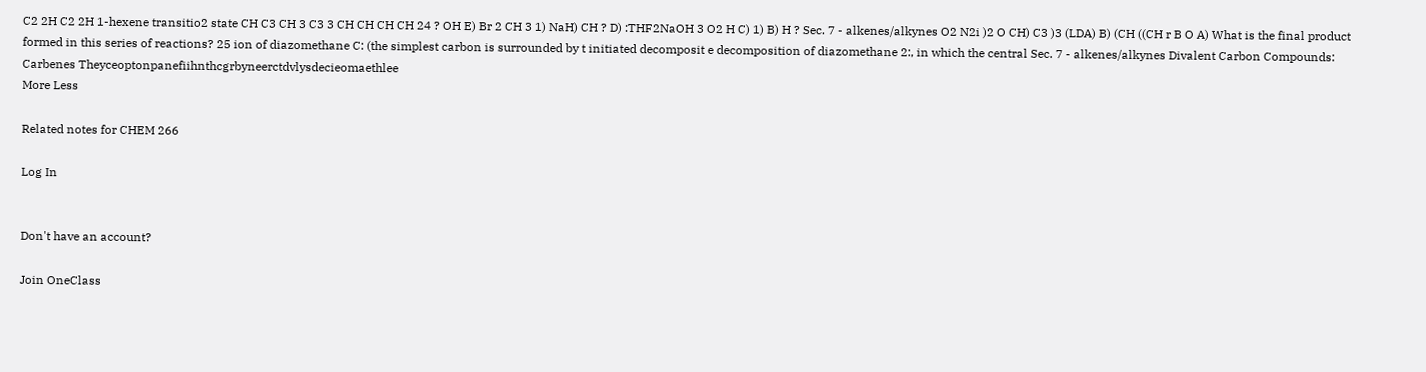C2 2H C2 2H 1-hexene transitio2 state CH C3 CH 3 C3 3 CH CH CH CH 24 ? OH E) Br 2 CH 3 1) NaH) CH ? D) :THF2NaOH 3 O2 H C) 1) B) H ? Sec. 7 - alkenes/alkynes O2 N2i )2 O CH) C3 )3 (LDA) B) (CH ((CH r B O A) What is the final product formed in this series of reactions? 25 ion of diazomethane C: (the simplest carbon is surrounded by t initiated decomposit e decomposition of diazomethane 2:, in which the central Sec. 7 - alkenes/alkynes Divalent Carbon Compounds: Carbenes Theyceoptonpanefiihnthcgrbyneerctdvlysdecieomaethlee
More Less

Related notes for CHEM 266

Log In


Don't have an account?

Join OneClass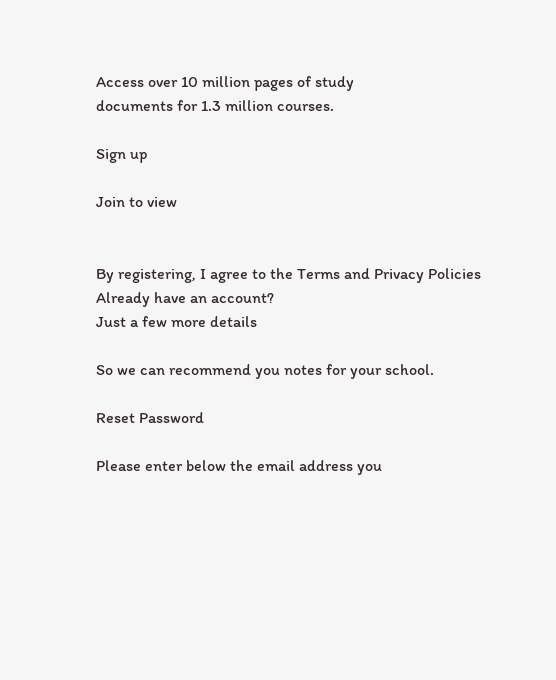Access over 10 million pages of study
documents for 1.3 million courses.

Sign up

Join to view


By registering, I agree to the Terms and Privacy Policies
Already have an account?
Just a few more details

So we can recommend you notes for your school.

Reset Password

Please enter below the email address you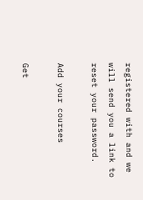registered with and we will send you a link to reset your password.

Add your courses

Get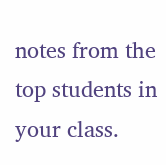notes from the top students in your class.